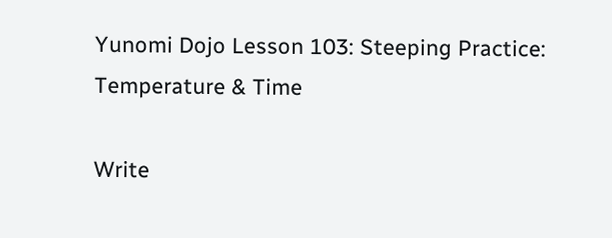Yunomi Dojo Lesson 103: Steeping Practice: Temperature & Time

Write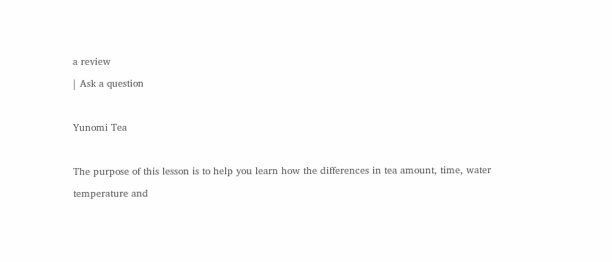a review
| Ask a question

Yunomi Tea

The purpose of this lesson is to help you learn how the differences in tea amount, time, water temperature and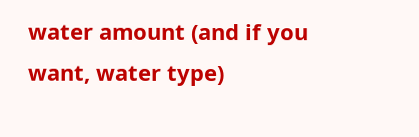water amount (and if you want, water type)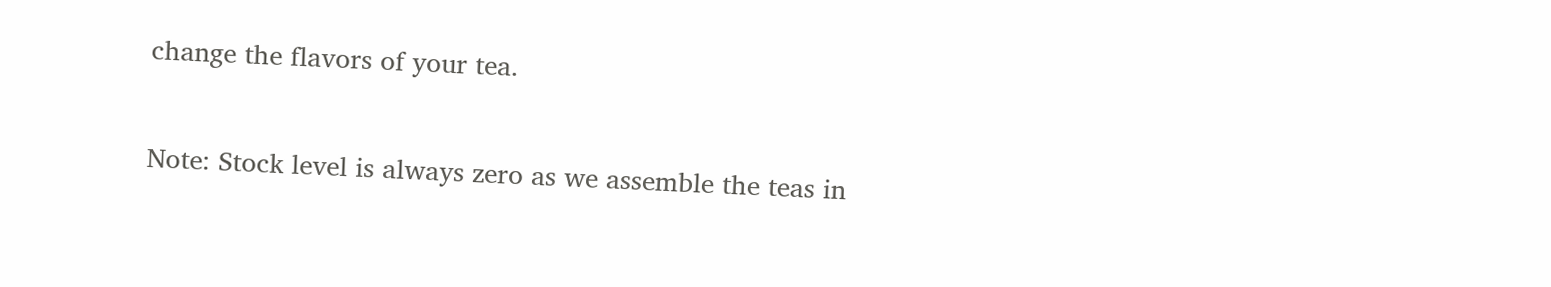change the flavors of your tea.

Note: Stock level is always zero as we assemble the teas in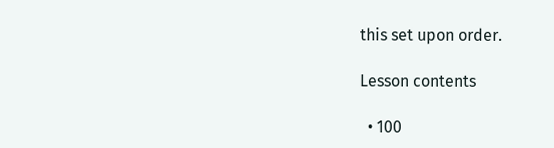this set upon order.

Lesson contents

  • 100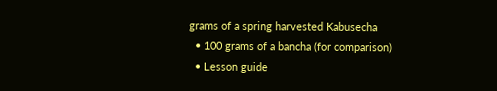grams of a spring harvested Kabusecha
  • 100 grams of a bancha (for comparison)
  • Lesson guide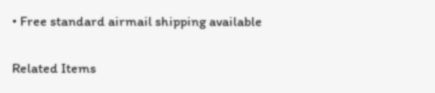• Free standard airmail shipping available

Related Items